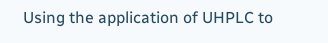Using the application of UHPLC to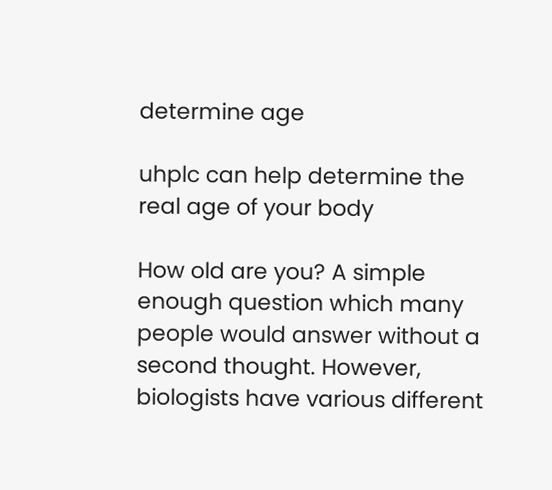determine age

uhplc can help determine the real age of your body

How old are you? A simple enough question which many people would answer without a second thought. However, biologists have various different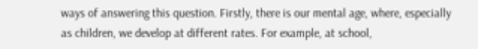ways of answering this question. Firstly, there is our mental age, where, especially as children, we develop at different rates. For example, at school,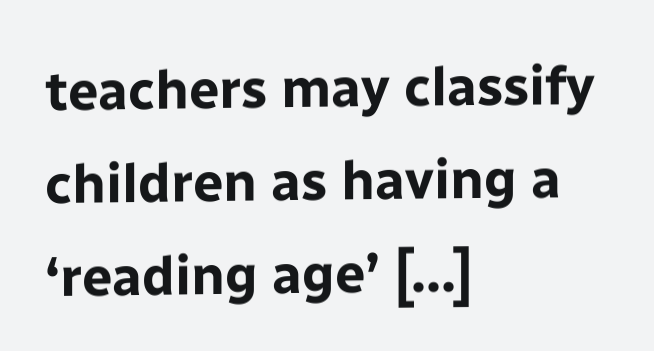teachers may classify children as having a ‘reading age’ […]